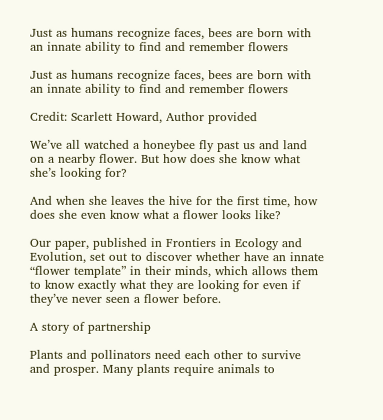Just as humans recognize faces, bees are born with an innate ability to find and remember flowers

Just as humans recognize faces, bees are born with an innate ability to find and remember flowers

Credit: Scarlett Howard, Author provided

We’ve all watched a honeybee fly past us and land on a nearby flower. But how does she know what she’s looking for?

And when she leaves the hive for the first time, how does she even know what a flower looks like?

Our paper, published in Frontiers in Ecology and Evolution, set out to discover whether have an innate “flower template” in their minds, which allows them to know exactly what they are looking for even if they’ve never seen a flower before.

A story of partnership

Plants and pollinators need each other to survive and prosper. Many plants require animals to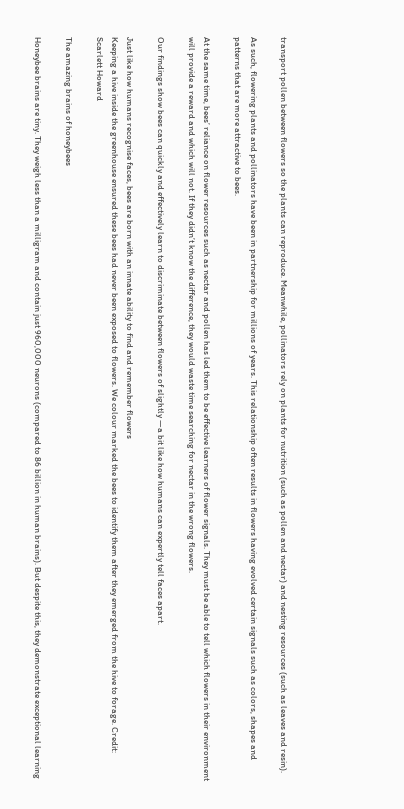transport pollen between flowers so the plants can reproduce. Meanwhile, pollinators rely on plants for nutrition (such as pollen and nectar) and nesting resources (such as leaves and resin).

As such, flowering plants and pollinators have been in partnership for millions of years. This relationship often results in flowers having evolved certain signals such as colors, shapes and patterns that are more attractive to bees.

At the same time, bees’ reliance on flower resources such as nectar and pollen has led them to be effective learners of flower signals. They must be able to tell which flowers in their environment will provide a reward and which will not. If they didn’t know the difference, they would waste time searching for nectar in the wrong flowers.

Our findings show bees can quickly and effectively learn to discriminate between flowers of slightly —a bit like how humans can expertly tell faces apart.

Just like how humans recognise faces, bees are born with an innate ability to find and remember flowers
Keeping a hive inside the greenhouse ensured these bees had never been exposed to flowers. We colour marked the bees to identify them after they emerged from the hive to forage. Credit: Scarlett Howard

The amazing brains of honeybees

Honeybee brains are tiny. They weigh less than a milligram and contain just 960,000 neurons (compared to 86 billion in human brains). But despite this, they demonstrate exceptional learning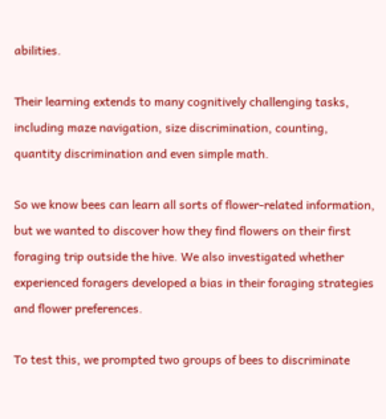abilities.

Their learning extends to many cognitively challenging tasks, including maze navigation, size discrimination, counting, quantity discrimination and even simple math.

So we know bees can learn all sorts of flower-related information, but we wanted to discover how they find flowers on their first foraging trip outside the hive. We also investigated whether experienced foragers developed a bias in their foraging strategies and flower preferences.

To test this, we prompted two groups of bees to discriminate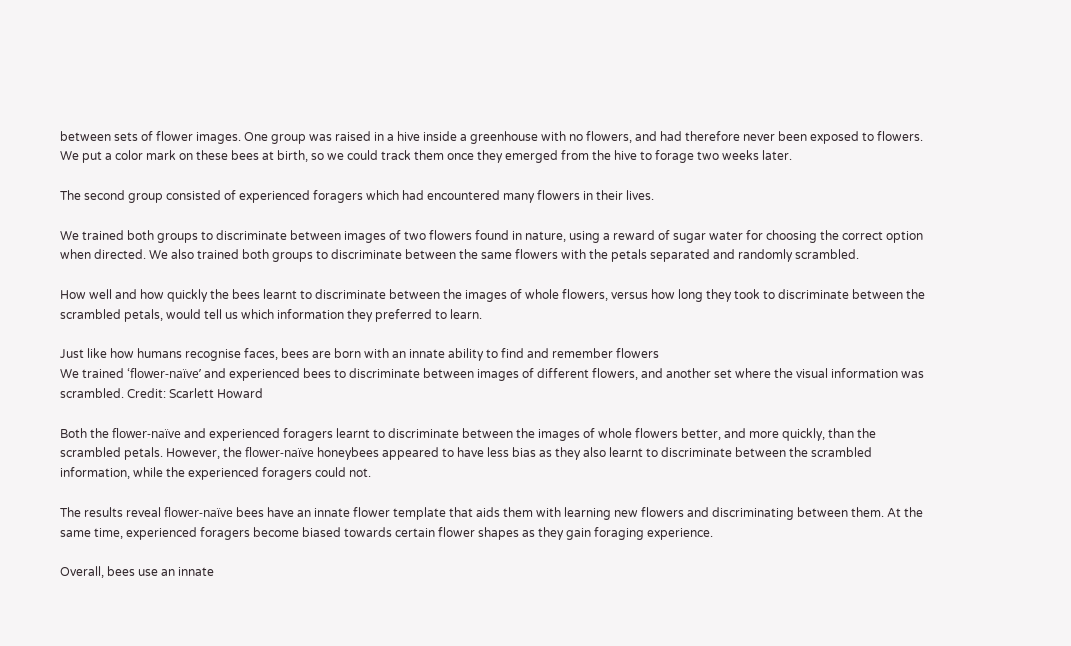between sets of flower images. One group was raised in a hive inside a greenhouse with no flowers, and had therefore never been exposed to flowers. We put a color mark on these bees at birth, so we could track them once they emerged from the hive to forage two weeks later.

The second group consisted of experienced foragers which had encountered many flowers in their lives.

We trained both groups to discriminate between images of two flowers found in nature, using a reward of sugar water for choosing the correct option when directed. We also trained both groups to discriminate between the same flowers with the petals separated and randomly scrambled.

How well and how quickly the bees learnt to discriminate between the images of whole flowers, versus how long they took to discriminate between the scrambled petals, would tell us which information they preferred to learn.

Just like how humans recognise faces, bees are born with an innate ability to find and remember flowers
We trained ‘flower-naïve’ and experienced bees to discriminate between images of different flowers, and another set where the visual information was scrambled. Credit: Scarlett Howard

Both the flower-naïve and experienced foragers learnt to discriminate between the images of whole flowers better, and more quickly, than the scrambled petals. However, the flower-naïve honeybees appeared to have less bias as they also learnt to discriminate between the scrambled information, while the experienced foragers could not.

The results reveal flower-naïve bees have an innate flower template that aids them with learning new flowers and discriminating between them. At the same time, experienced foragers become biased towards certain flower shapes as they gain foraging experience.

Overall, bees use an innate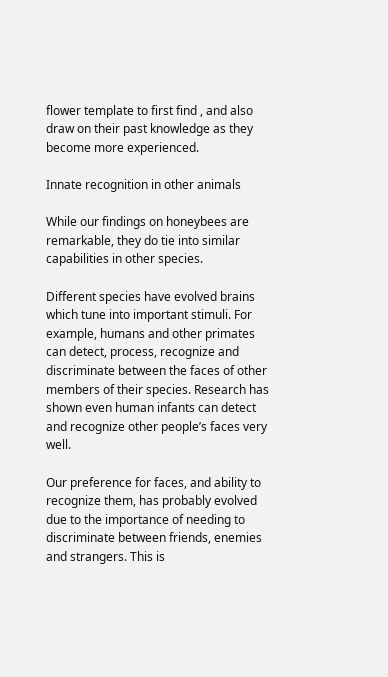flower template to first find , and also draw on their past knowledge as they become more experienced.

Innate recognition in other animals

While our findings on honeybees are remarkable, they do tie into similar capabilities in other species.

Different species have evolved brains which tune into important stimuli. For example, humans and other primates can detect, process, recognize and discriminate between the faces of other members of their species. Research has shown even human infants can detect and recognize other people’s faces very well.

Our preference for faces, and ability to recognize them, has probably evolved due to the importance of needing to discriminate between friends, enemies and strangers. This is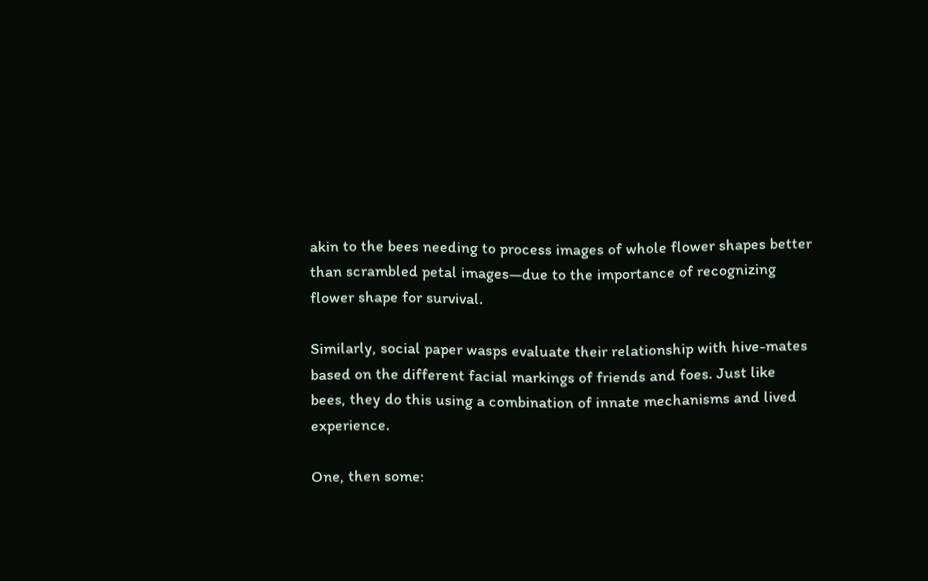akin to the bees needing to process images of whole flower shapes better than scrambled petal images—due to the importance of recognizing flower shape for survival.

Similarly, social paper wasps evaluate their relationship with hive-mates based on the different facial markings of friends and foes. Just like bees, they do this using a combination of innate mechanisms and lived experience.

One, then some: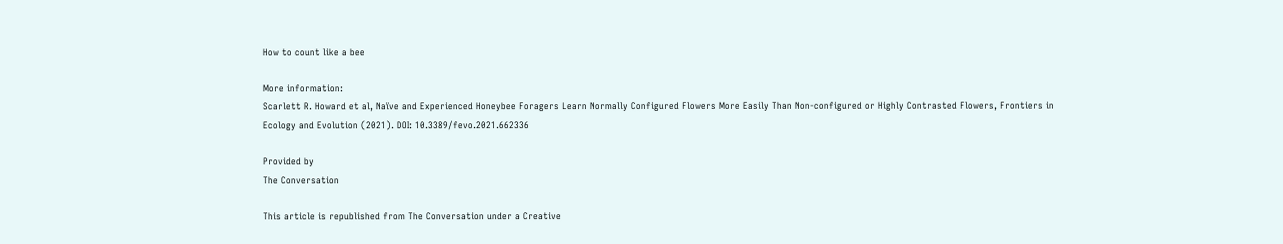How to count like a bee

More information:
Scarlett R. Howard et al, Naïve and Experienced Honeybee Foragers Learn Normally Configured Flowers More Easily Than Non-configured or Highly Contrasted Flowers, Frontiers in Ecology and Evolution (2021). DOI: 10.3389/fevo.2021.662336

Provided by
The Conversation

This article is republished from The Conversation under a Creative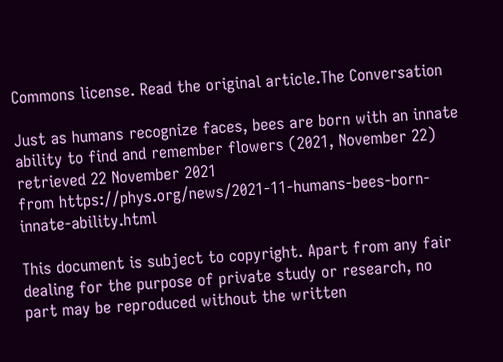Commons license. Read the original article.The Conversation

Just as humans recognize faces, bees are born with an innate ability to find and remember flowers (2021, November 22)
retrieved 22 November 2021
from https://phys.org/news/2021-11-humans-bees-born-innate-ability.html

This document is subject to copyright. Apart from any fair dealing for the purpose of private study or research, no
part may be reproduced without the written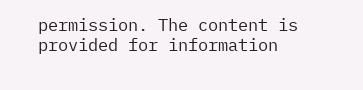permission. The content is provided for information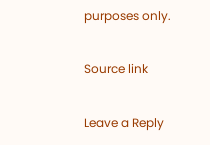purposes only.

Source link

Leave a Reply